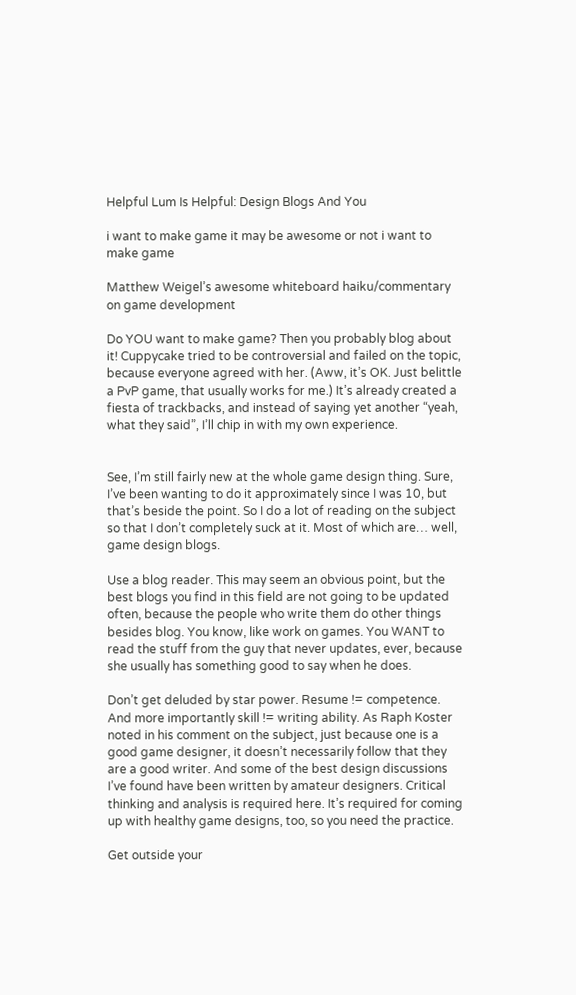Helpful Lum Is Helpful: Design Blogs And You

i want to make game it may be awesome or not i want to make game

Matthew Weigel’s awesome whiteboard haiku/commentary on game development

Do YOU want to make game? Then you probably blog about it! Cuppycake tried to be controversial and failed on the topic, because everyone agreed with her. (Aww, it’s OK. Just belittle a PvP game, that usually works for me.) It’s already created a fiesta of trackbacks, and instead of saying yet another “yeah, what they said”, I’ll chip in with my own experience.


See, I’m still fairly new at the whole game design thing. Sure, I’ve been wanting to do it approximately since I was 10, but that’s beside the point. So I do a lot of reading on the subject so that I don’t completely suck at it. Most of which are… well, game design blogs.

Use a blog reader. This may seem an obvious point, but the best blogs you find in this field are not going to be updated often, because the people who write them do other things besides blog. You know, like work on games. You WANT to read the stuff from the guy that never updates, ever, because she usually has something good to say when he does.

Don’t get deluded by star power. Resume != competence. And more importantly skill != writing ability. As Raph Koster noted in his comment on the subject, just because one is a good game designer, it doesn’t necessarily follow that they are a good writer. And some of the best design discussions I’ve found have been written by amateur designers. Critical thinking and analysis is required here. It’s required for coming up with healthy game designs, too, so you need the practice.

Get outside your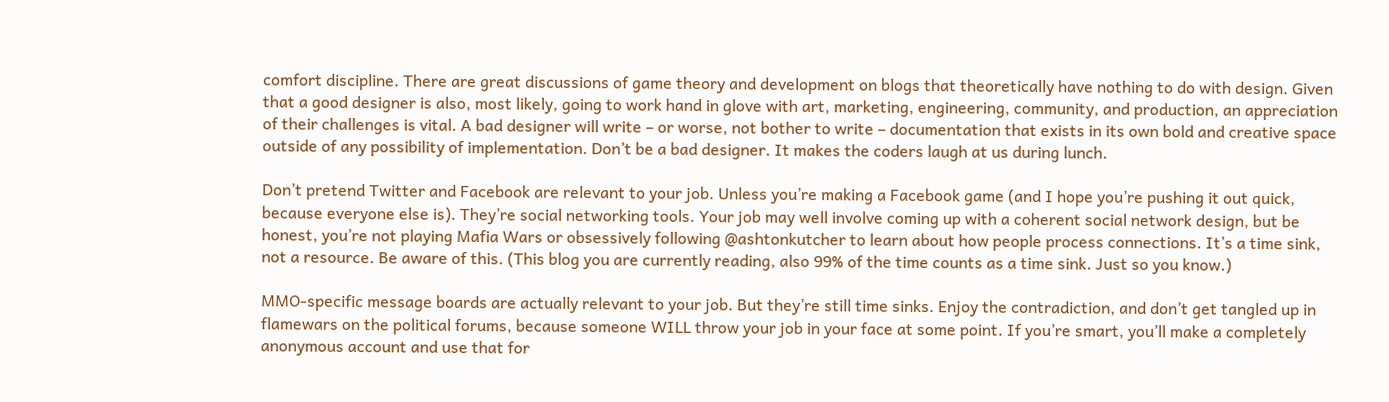comfort discipline. There are great discussions of game theory and development on blogs that theoretically have nothing to do with design. Given that a good designer is also, most likely, going to work hand in glove with art, marketing, engineering, community, and production, an appreciation of their challenges is vital. A bad designer will write – or worse, not bother to write – documentation that exists in its own bold and creative space outside of any possibility of implementation. Don’t be a bad designer. It makes the coders laugh at us during lunch.

Don’t pretend Twitter and Facebook are relevant to your job. Unless you’re making a Facebook game (and I hope you’re pushing it out quick, because everyone else is). They’re social networking tools. Your job may well involve coming up with a coherent social network design, but be honest, you’re not playing Mafia Wars or obsessively following @ashtonkutcher to learn about how people process connections. It’s a time sink, not a resource. Be aware of this. (This blog you are currently reading, also 99% of the time counts as a time sink. Just so you know.)

MMO-specific message boards are actually relevant to your job. But they’re still time sinks. Enjoy the contradiction, and don’t get tangled up in flamewars on the political forums, because someone WILL throw your job in your face at some point. If you’re smart, you’ll make a completely anonymous account and use that for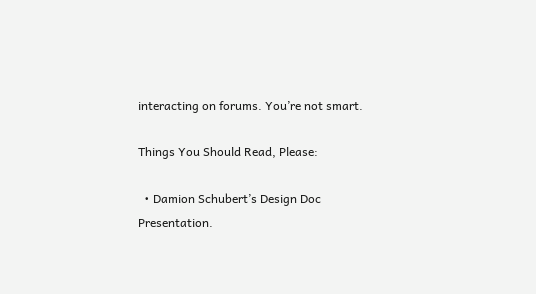interacting on forums. You’re not smart.

Things You Should Read, Please:

  • Damion Schubert’s Design Doc Presentation.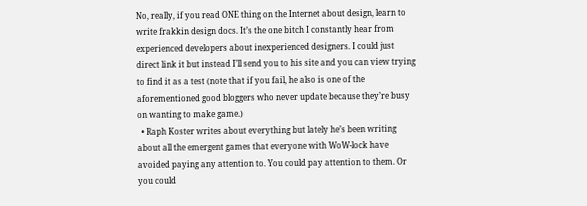No, really, if you read ONE thing on the Internet about design, learn to write frakkin design docs. It’s the one bitch I constantly hear from experienced developers about inexperienced designers. I could just direct link it but instead I’ll send you to his site and you can view trying to find it as a test (note that if you fail, he also is one of the aforementioned good bloggers who never update because they’re busy on wanting to make game.)
  • Raph Koster writes about everything but lately he’s been writing about all the emergent games that everyone with WoW-lock have avoided paying any attention to. You could pay attention to them. Or you could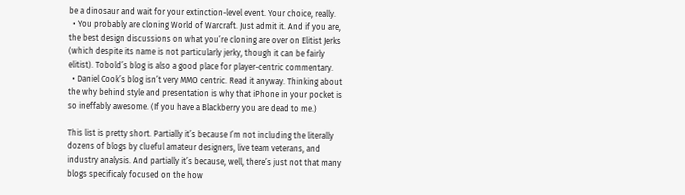be a dinosaur and wait for your extinction-level event. Your choice, really.
  • You probably are cloning World of Warcraft. Just admit it. And if you are, the best design discussions on what you’re cloning are over on Elitist Jerks (which despite its name is not particularly jerky, though it can be fairly elitist). Tobold’s blog is also a good place for player-centric commentary.
  • Daniel Cook’s blog isn’t very MMO centric. Read it anyway. Thinking about the why behind style and presentation is why that iPhone in your pocket is so ineffably awesome. (If you have a Blackberry you are dead to me.)

This list is pretty short. Partially it’s because I’m not including the literally dozens of blogs by clueful amateur designers, live team veterans, and industry analysis. And partially it’s because, well, there’s just not that many blogs specificaly focused on the how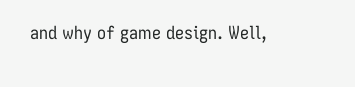and why of game design. Well,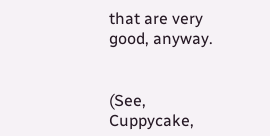that are very good, anyway.


(See, Cuppycake,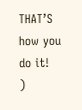THAT’S how you do it!   )